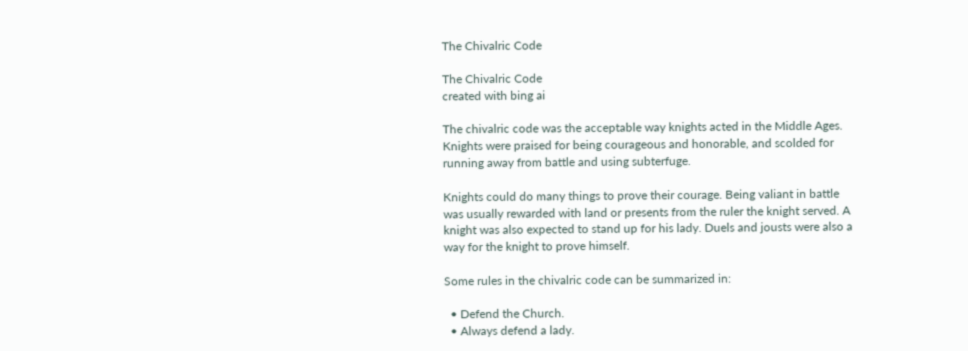The Chivalric Code

The Chivalric Code
created with bing ai

The chivalric code was the acceptable way knights acted in the Middle Ages. Knights were praised for being courageous and honorable, and scolded for running away from battle and using subterfuge.

Knights could do many things to prove their courage. Being valiant in battle was usually rewarded with land or presents from the ruler the knight served. A knight was also expected to stand up for his lady. Duels and jousts were also a way for the knight to prove himself.

Some rules in the chivalric code can be summarized in:

  • Defend the Church.
  • Always defend a lady.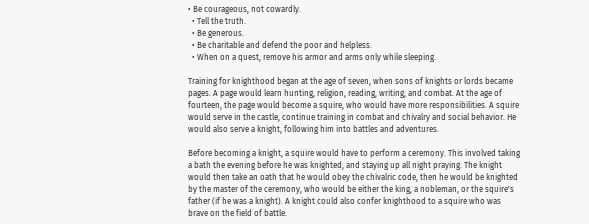• Be courageous, not cowardly.
  • Tell the truth.
  • Be generous.
  • Be charitable and defend the poor and helpless.
  • When on a quest, remove his armor and arms only while sleeping.

Training for knighthood began at the age of seven, when sons of knights or lords became pages. A page would learn hunting, religion, reading, writing, and combat. At the age of fourteen, the page would become a squire, who would have more responsibilities. A squire would serve in the castle, continue training in combat and chivalry and social behavior. He would also serve a knight, following him into battles and adventures.

Before becoming a knight, a squire would have to perform a ceremony. This involved taking a bath the evening before he was knighted, and staying up all night praying. The knight would then take an oath that he would obey the chivalric code, then he would be knighted by the master of the ceremony, who would be either the king, a nobleman, or the squire's father (if he was a knight). A knight could also confer knighthood to a squire who was brave on the field of battle.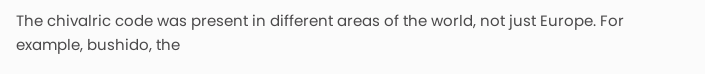The chivalric code was present in different areas of the world, not just Europe. For example, bushido, the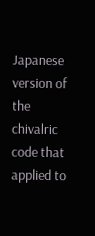Japanese version of the chivalric code that applied to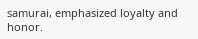samurai, emphasized loyalty and honor.